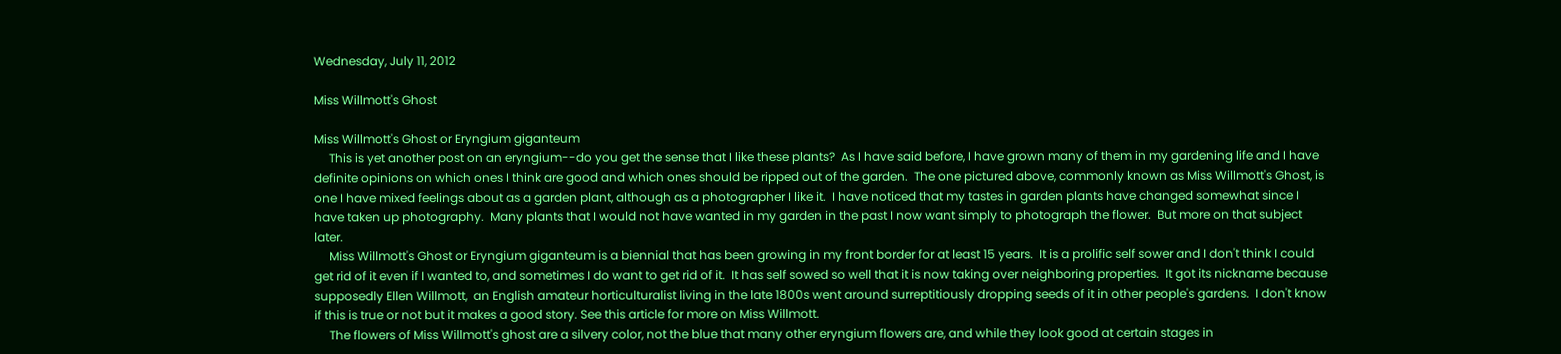Wednesday, July 11, 2012

Miss Willmott's Ghost

Miss Willmott's Ghost or Eryngium giganteum
     This is yet another post on an eryngium--do you get the sense that I like these plants?  As I have said before, I have grown many of them in my gardening life and I have definite opinions on which ones I think are good and which ones should be ripped out of the garden.  The one pictured above, commonly known as Miss Willmott's Ghost, is one I have mixed feelings about as a garden plant, although as a photographer I like it.  I have noticed that my tastes in garden plants have changed somewhat since I have taken up photography.  Many plants that I would not have wanted in my garden in the past I now want simply to photograph the flower.  But more on that subject later.
     Miss Willmott's Ghost or Eryngium giganteum is a biennial that has been growing in my front border for at least 15 years.  It is a prolific self sower and I don't think I could get rid of it even if I wanted to, and sometimes I do want to get rid of it.  It has self sowed so well that it is now taking over neighboring properties.  It got its nickname because supposedly Ellen Willmott,  an English amateur horticulturalist living in the late 1800s went around surreptitiously dropping seeds of it in other people's gardens.  I don't know if this is true or not but it makes a good story. See this article for more on Miss Willmott.
     The flowers of Miss Willmott's ghost are a silvery color, not the blue that many other eryngium flowers are, and while they look good at certain stages in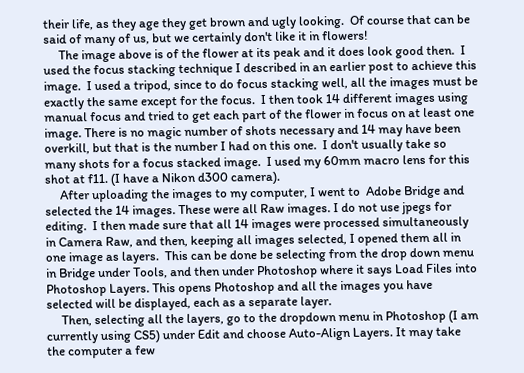their life, as they age they get brown and ugly looking.  Of course that can be said of many of us, but we certainly don't like it in flowers!
     The image above is of the flower at its peak and it does look good then.  I used the focus stacking technique I described in an earlier post to achieve this image.  I used a tripod, since to do focus stacking well, all the images must be exactly the same except for the focus.  I then took 14 different images using manual focus and tried to get each part of the flower in focus on at least one image. There is no magic number of shots necessary and 14 may have been overkill, but that is the number I had on this one.  I don't usually take so many shots for a focus stacked image.  I used my 60mm macro lens for this shot at f11. (I have a Nikon d300 camera).
     After uploading the images to my computer, I went to  Adobe Bridge and selected the 14 images. These were all Raw images. I do not use jpegs for editing.  I then made sure that all 14 images were processed simultaneously in Camera Raw, and then, keeping all images selected, I opened them all in one image as layers.  This can be done be selecting from the drop down menu in Bridge under Tools, and then under Photoshop where it says Load Files into Photoshop Layers. This opens Photoshop and all the images you have selected will be displayed, each as a separate layer.
     Then, selecting all the layers, go to the dropdown menu in Photoshop (I am currently using CS5) under Edit and choose Auto-Align Layers. It may take the computer a few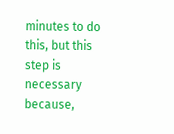minutes to do this, but this step is necessary because,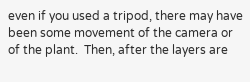even if you used a tripod, there may have been some movement of the camera or of the plant.  Then, after the layers are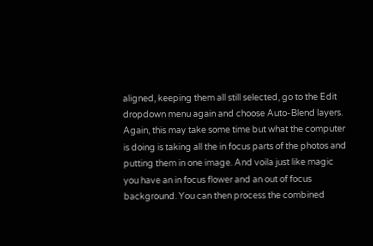aligned, keeping them all still selected, go to the Edit dropdown menu again and choose Auto-Blend layers.  Again, this may take some time but what the computer is doing is taking all the in focus parts of the photos and putting them in one image. And voila just like magic you have an in focus flower and an out of focus background. You can then process the combined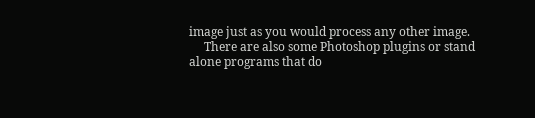image just as you would process any other image.
     There are also some Photoshop plugins or stand alone programs that do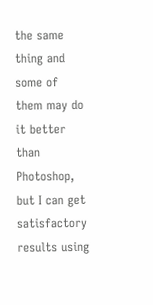the same thing and some of them may do it better than Photoshop, but I can get satisfactory results using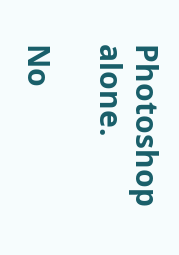Photoshop alone.

No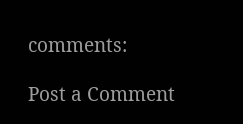comments:

Post a Comment